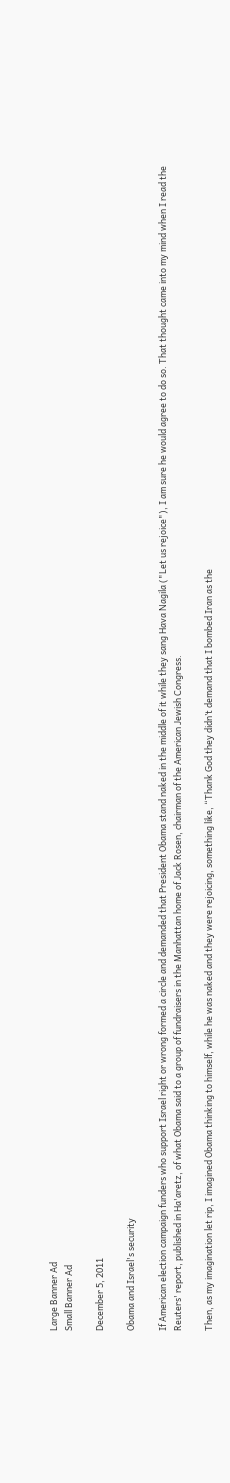Large Banner Ad
Small Banner Ad

December 5, 2011

Obama and Israel's security

If American election campaign funders who support Israel right or wrong formed a circle and demanded that President Obama stand naked in the middle of it while they sang Hava Nagila ("Let us rejoice"), I am sure he would agree to do so. That thought came into my mind when I read the Reuters' report, published in Ha'aretz, of what Obama said to a group of fundraisers in the Manhattan home of Jack Rosen, chairman of the American Jewish Congress.

Then, as my imagination let rip, I imagined Obama thinking to himself, while he was naked and they were rejoicing, something like, “Thank God they didn’t demand that I bombed Iran as the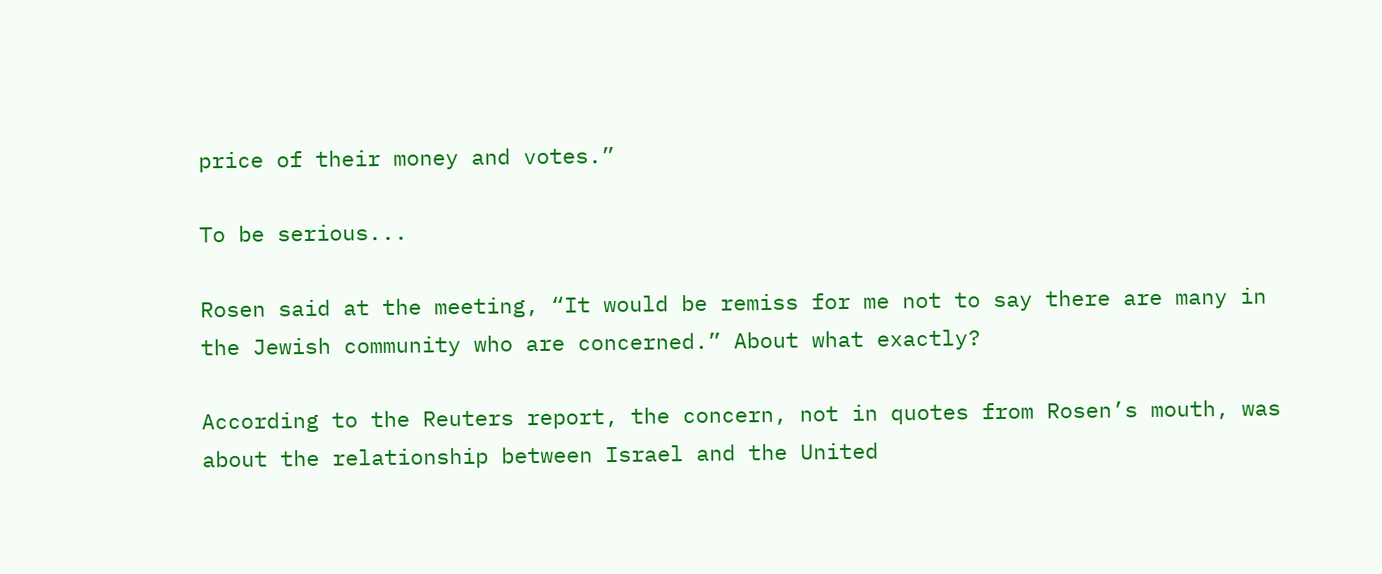price of their money and votes.”

To be serious...

Rosen said at the meeting, “It would be remiss for me not to say there are many in the Jewish community who are concerned.” About what exactly?

According to the Reuters report, the concern, not in quotes from Rosen’s mouth, was about the relationship between Israel and the United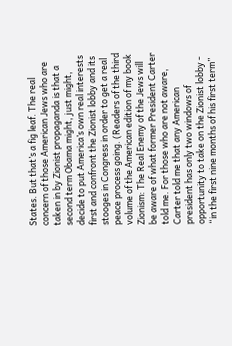States. But that’s a fig leaf. The real concern of those American Jews who are taken in by Zionist propaganda is that a second term Obama might, just might, decide to put America’s own real interests first and confront the Zionist lobby and its stooges in Congress in order to get a real peace process going. (Readers of the third volume of the American edition of my book Zionism: The Real Enemy of the Jews will be aware of what former President Carter told me. For those who are not aware, Carter told me that any American president has only two windows of opportunity to take on the Zionist lobby - “in the first nine months of his first term”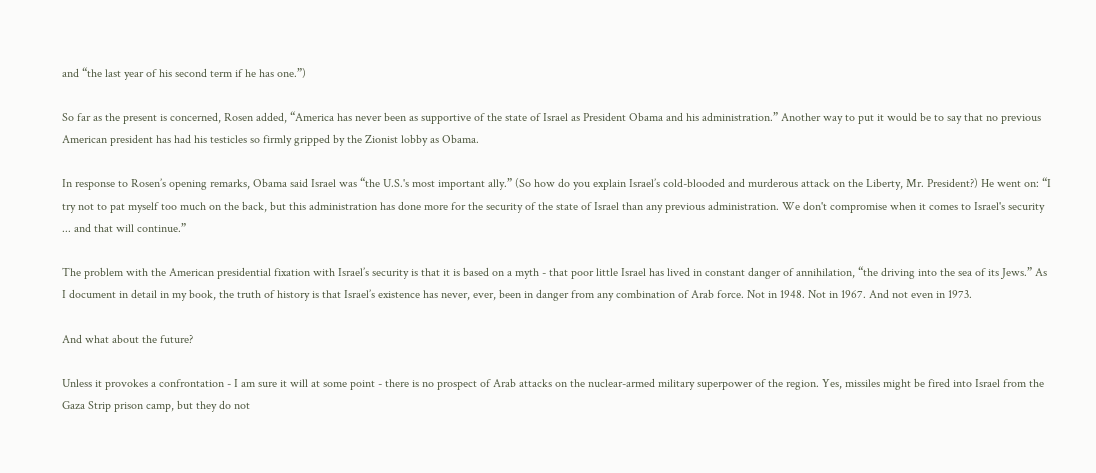and “the last year of his second term if he has one.”)

So far as the present is concerned, Rosen added, “America has never been as supportive of the state of Israel as President Obama and his administration.” Another way to put it would be to say that no previous American president has had his testicles so firmly gripped by the Zionist lobby as Obama.

In response to Rosen’s opening remarks, Obama said Israel was “the U.S.'s most important ally.” (So how do you explain Israel’s cold-blooded and murderous attack on the Liberty, Mr. President?) He went on: “I try not to pat myself too much on the back, but this administration has done more for the security of the state of Israel than any previous administration. We don't compromise when it comes to Israel's security ... and that will continue.”

The problem with the American presidential fixation with Israel’s security is that it is based on a myth - that poor little Israel has lived in constant danger of annihilation, “the driving into the sea of its Jews.” As I document in detail in my book, the truth of history is that Israel’s existence has never, ever, been in danger from any combination of Arab force. Not in 1948. Not in 1967. And not even in 1973.

And what about the future?

Unless it provokes a confrontation - I am sure it will at some point - there is no prospect of Arab attacks on the nuclear-armed military superpower of the region. Yes, missiles might be fired into Israel from the Gaza Strip prison camp, but they do not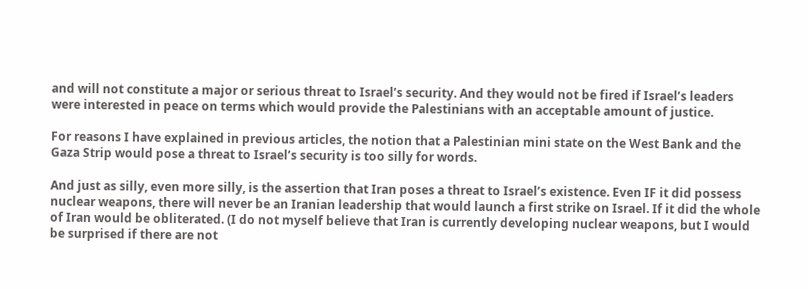and will not constitute a major or serious threat to Israel’s security. And they would not be fired if Israel’s leaders were interested in peace on terms which would provide the Palestinians with an acceptable amount of justice.

For reasons I have explained in previous articles, the notion that a Palestinian mini state on the West Bank and the Gaza Strip would pose a threat to Israel’s security is too silly for words.

And just as silly, even more silly, is the assertion that Iran poses a threat to Israel’s existence. Even IF it did possess nuclear weapons, there will never be an Iranian leadership that would launch a first strike on Israel. If it did the whole of Iran would be obliterated. (I do not myself believe that Iran is currently developing nuclear weapons, but I would be surprised if there are not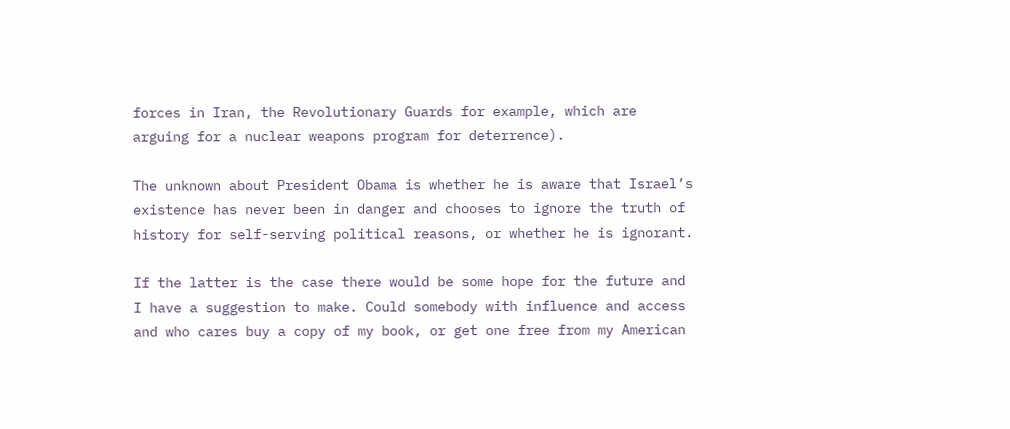forces in Iran, the Revolutionary Guards for example, which are arguing for a nuclear weapons program for deterrence).

The unknown about President Obama is whether he is aware that Israel’s existence has never been in danger and chooses to ignore the truth of history for self-serving political reasons, or whether he is ignorant.

If the latter is the case there would be some hope for the future and I have a suggestion to make. Could somebody with influence and access and who cares buy a copy of my book, or get one free from my American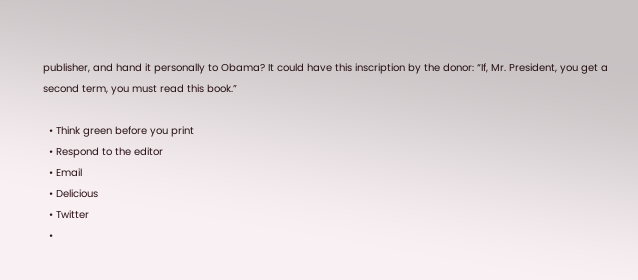publisher, and hand it personally to Obama? It could have this inscription by the donor: “If, Mr. President, you get a second term, you must read this book.”

  • Think green before you print
  • Respond to the editor
  • Email
  • Delicious
  • Twitter
  •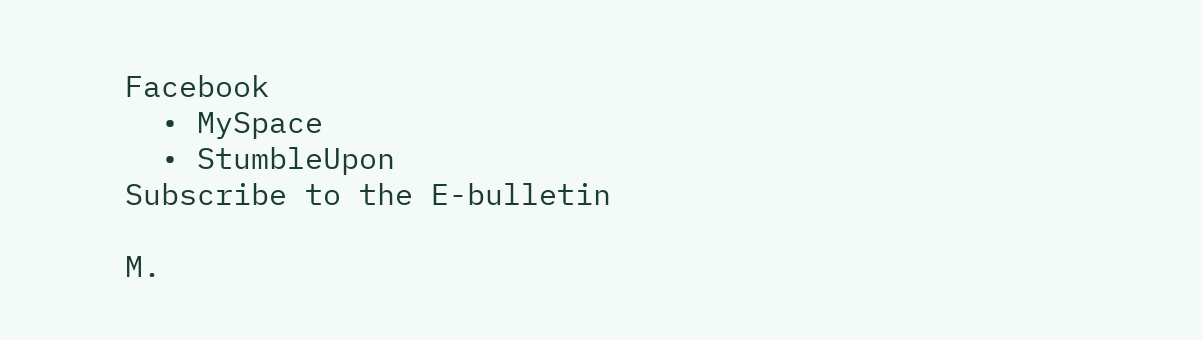Facebook
  • MySpace
  • StumbleUpon
Subscribe to the E-bulletin

M.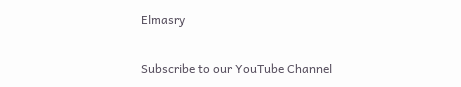Elmasry

Subscribe to our YouTube Channel